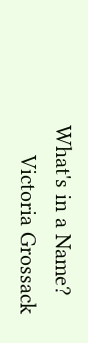What's in a Name?
     Victoria Grossack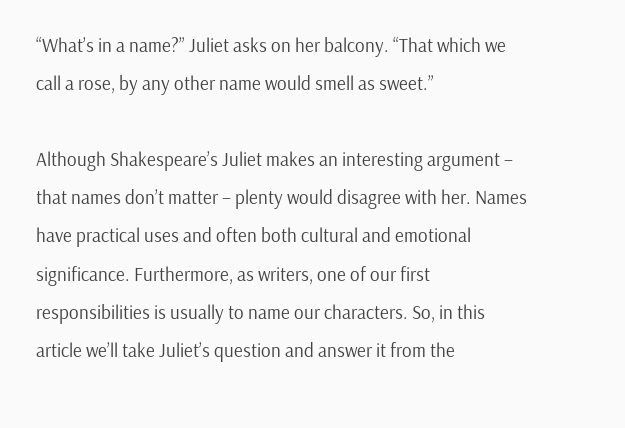“What’s in a name?” Juliet asks on her balcony. “That which we call a rose, by any other name would smell as sweet.”

Although Shakespeare’s Juliet makes an interesting argument – that names don’t matter – plenty would disagree with her. Names have practical uses and often both cultural and emotional significance. Furthermore, as writers, one of our first responsibilities is usually to name our characters. So, in this article we’ll take Juliet’s question and answer it from the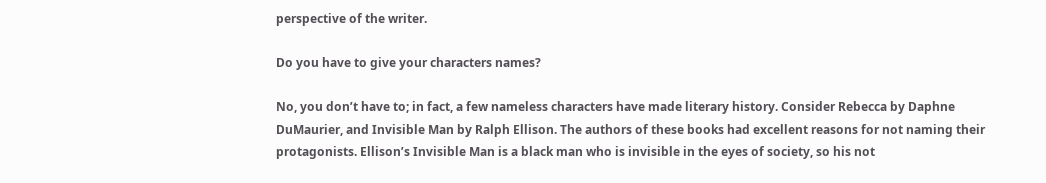perspective of the writer.

Do you have to give your characters names?

No, you don’t have to; in fact, a few nameless characters have made literary history. Consider Rebecca by Daphne DuMaurier, and Invisible Man by Ralph Ellison. The authors of these books had excellent reasons for not naming their protagonists. Ellison’s Invisible Man is a black man who is invisible in the eyes of society, so his not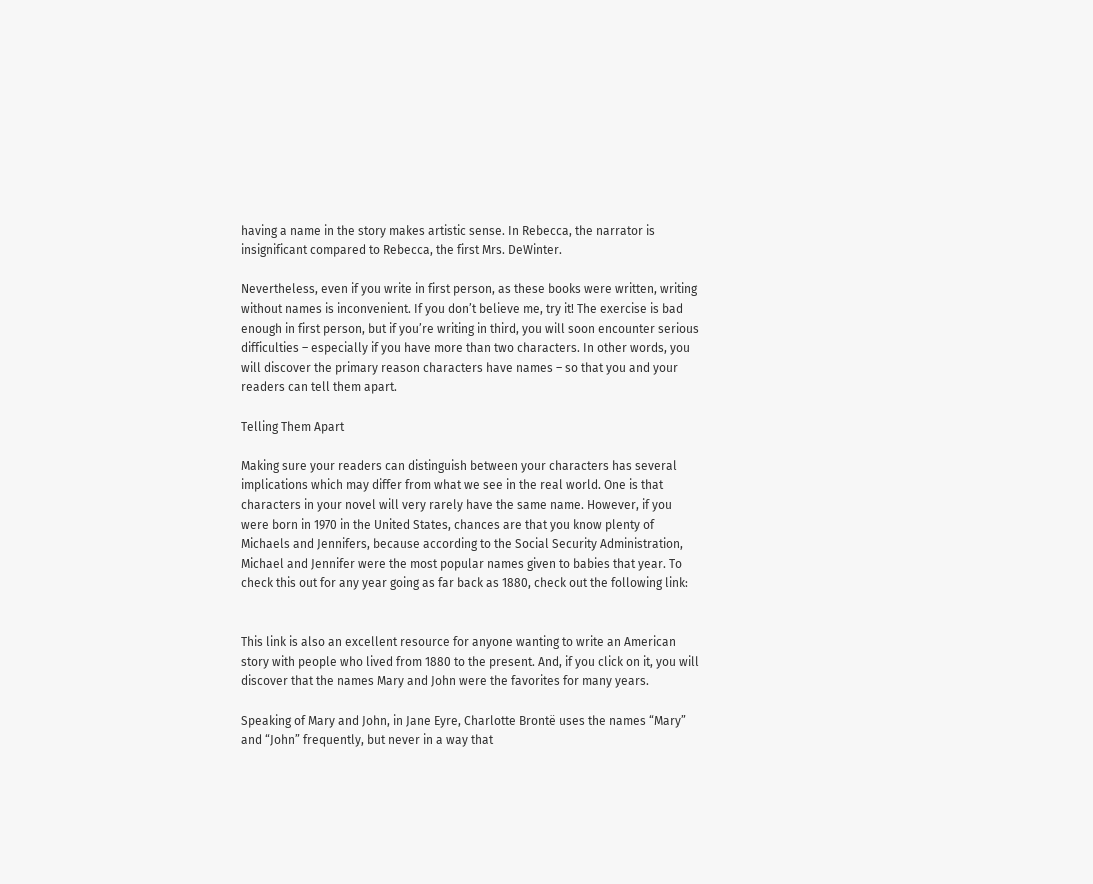having a name in the story makes artistic sense. In Rebecca, the narrator is insignificant compared to Rebecca, the first Mrs. DeWinter.

Nevertheless, even if you write in first person, as these books were written, writing without names is inconvenient. If you don’t believe me, try it! The exercise is bad enough in first person, but if you’re writing in third, you will soon encounter serious difficulties – especially if you have more than two characters. In other words, you will discover the primary reason characters have names – so that you and your readers can tell them apart.

Telling Them Apart

Making sure your readers can distinguish between your characters has several implications which may differ from what we see in the real world. One is that characters in your novel will very rarely have the same name. However, if you were born in 1970 in the United States, chances are that you know plenty of Michaels and Jennifers, because according to the Social Security Administration, Michael and Jennifer were the most popular names given to babies that year. To check this out for any year going as far back as 1880, check out the following link:


This link is also an excellent resource for anyone wanting to write an American story with people who lived from 1880 to the present. And, if you click on it, you will discover that the names Mary and John were the favorites for many years.

Speaking of Mary and John, in Jane Eyre, Charlotte Brontë uses the names “Mary” and “John” frequently, but never in a way that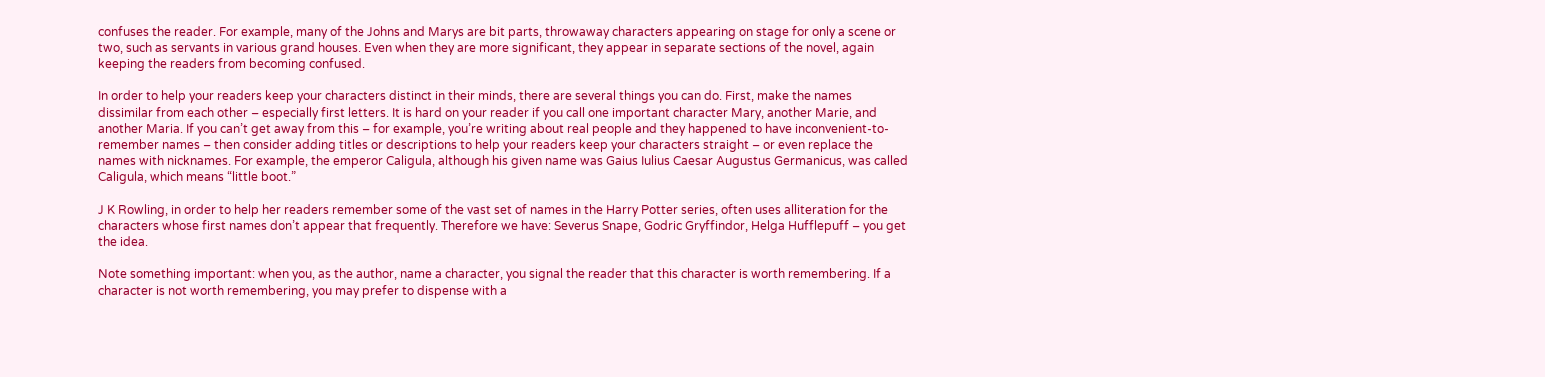confuses the reader. For example, many of the Johns and Marys are bit parts, throwaway characters appearing on stage for only a scene or two, such as servants in various grand houses. Even when they are more significant, they appear in separate sections of the novel, again keeping the readers from becoming confused.

In order to help your readers keep your characters distinct in their minds, there are several things you can do. First, make the names dissimilar from each other – especially first letters. It is hard on your reader if you call one important character Mary, another Marie, and another Maria. If you can’t get away from this – for example, you’re writing about real people and they happened to have inconvenient-to-remember names – then consider adding titles or descriptions to help your readers keep your characters straight – or even replace the names with nicknames. For example, the emperor Caligula, although his given name was Gaius Iulius Caesar Augustus Germanicus, was called Caligula, which means “little boot.”

J K Rowling, in order to help her readers remember some of the vast set of names in the Harry Potter series, often uses alliteration for the characters whose first names don’t appear that frequently. Therefore we have: Severus Snape, Godric Gryffindor, Helga Hufflepuff – you get the idea.

Note something important: when you, as the author, name a character, you signal the reader that this character is worth remembering. If a character is not worth remembering, you may prefer to dispense with a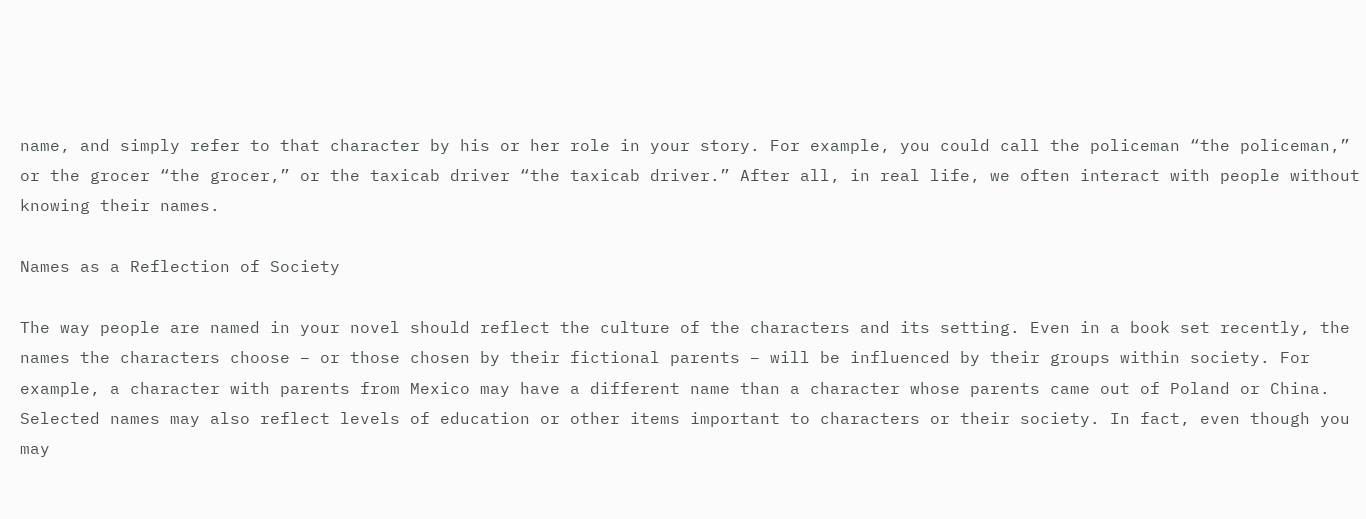name, and simply refer to that character by his or her role in your story. For example, you could call the policeman “the policeman,” or the grocer “the grocer,” or the taxicab driver “the taxicab driver.” After all, in real life, we often interact with people without knowing their names.

Names as a Reflection of Society

The way people are named in your novel should reflect the culture of the characters and its setting. Even in a book set recently, the names the characters choose – or those chosen by their fictional parents – will be influenced by their groups within society. For example, a character with parents from Mexico may have a different name than a character whose parents came out of Poland or China. Selected names may also reflect levels of education or other items important to characters or their society. In fact, even though you may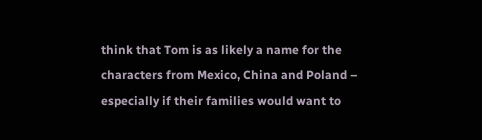think that Tom is as likely a name for the characters from Mexico, China and Poland – especially if their families would want to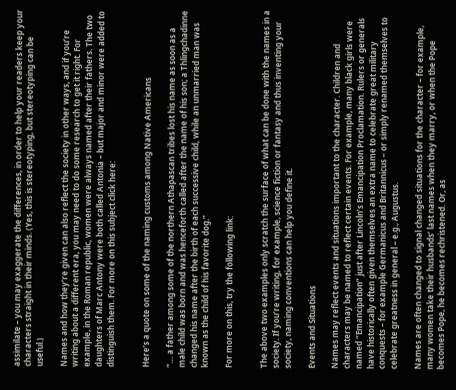assimilate – you may exaggerate the differences, in order to help your readers keep your characters straight in their minds. (Yes, this is stereotyping, but stereotyping can be useful.)

Names and how they’re given can also reflect the society in other ways, and if you’re writing about a different era, you may need to do some research to get it right. For example, in the Roman republic, women were always named after their fathers. The two daughters of Marc Antony were both called Antonia – but major and minor were added to distinguish them. For more on this subject click here:


Here’s a quote on some of the naming customs among Native Americans

“… a father among some of the northern Athapascan tribes lost his name as soon as a male child was born and was henceforth called after the name of his son; a Thlingchadinne changed his name after the birth of each successive child, while an unmarried man was known as the child of his favorite dog.”

For more on this, try the following link:


The above two examples only scratch the surface of what can be done with the names in a society. If you’re writing, for example, science fiction or fantasy and thus inventing your society, naming conventions can help you define it.

Events and Situations

Names may reflect events and situations important to the character. Children and characters may be named to reflect certain events. For example, many black girls were named “Emancipation” just after Lincoln’s Emancipation Proclamation. Rulers or generals have historically often given themselves an extra name to celebrate great military conquests – for example Germanicus and Britannicus – or simply renamed themselves to celebrate greatness in general – e.g., Augustus.

Names are often changed to signal changed situations for the character – for example, many women take their husbands’ last names when they marry, or when the Pope becomes Pope, he becomes rechristened. Or, as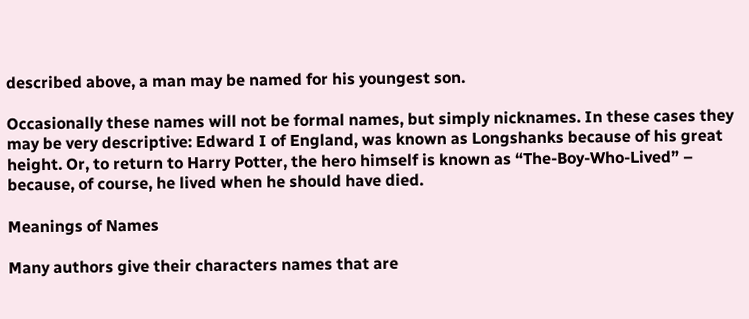described above, a man may be named for his youngest son.

Occasionally these names will not be formal names, but simply nicknames. In these cases they may be very descriptive: Edward I of England, was known as Longshanks because of his great height. Or, to return to Harry Potter, the hero himself is known as “The-Boy-Who-Lived” – because, of course, he lived when he should have died.

Meanings of Names

Many authors give their characters names that are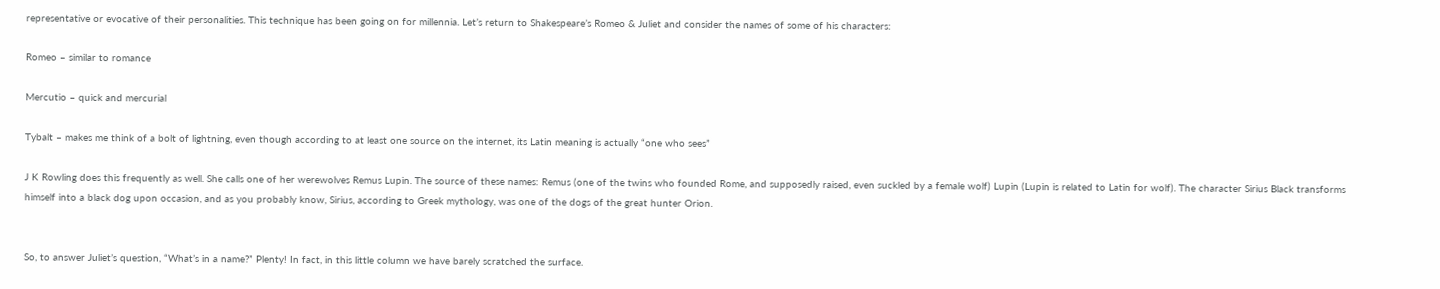representative or evocative of their personalities. This technique has been going on for millennia. Let’s return to Shakespeare’s Romeo & Juliet and consider the names of some of his characters:

Romeo – similar to romance

Mercutio – quick and mercurial

Tybalt – makes me think of a bolt of lightning, even though according to at least one source on the internet, its Latin meaning is actually “one who sees”

J K Rowling does this frequently as well. She calls one of her werewolves Remus Lupin. The source of these names: Remus (one of the twins who founded Rome, and supposedly raised, even suckled by a female wolf) Lupin (Lupin is related to Latin for wolf). The character Sirius Black transforms himself into a black dog upon occasion, and as you probably know, Sirius, according to Greek mythology, was one of the dogs of the great hunter Orion.


So, to answer Juliet’s question, “What’s in a name?” Plenty! In fact, in this little column we have barely scratched the surface.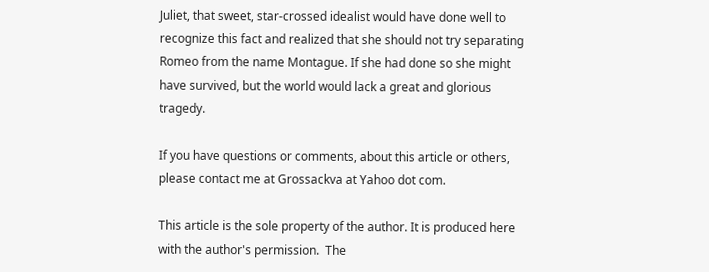Juliet, that sweet, star-crossed idealist would have done well to recognize this fact and realized that she should not try separating Romeo from the name Montague. If she had done so she might have survived, but the world would lack a great and glorious tragedy.

If you have questions or comments, about this article or others, please contact me at Grossackva at Yahoo dot com.

This article is the sole property of the author. It is produced here with the author's permission.  The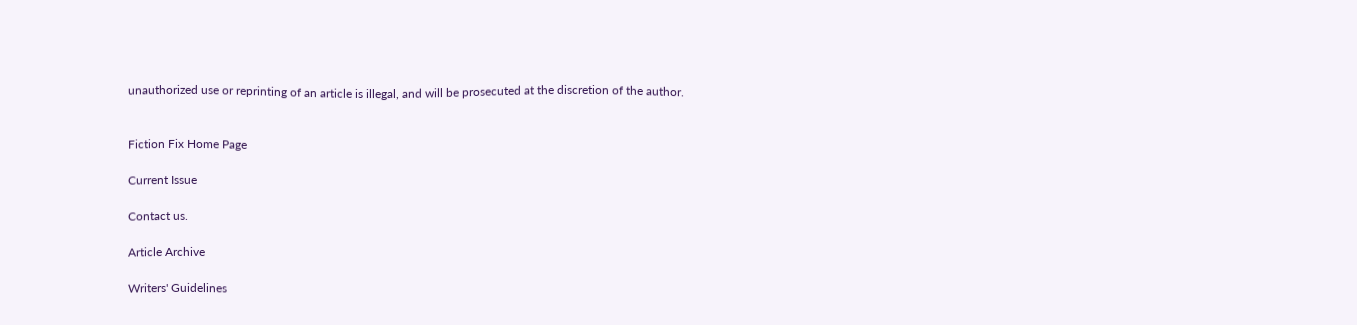unauthorized use or reprinting of an article is illegal, and will be prosecuted at the discretion of the author.


Fiction Fix Home Page

Current Issue

Contact us.

Article Archive

Writers' Guidelines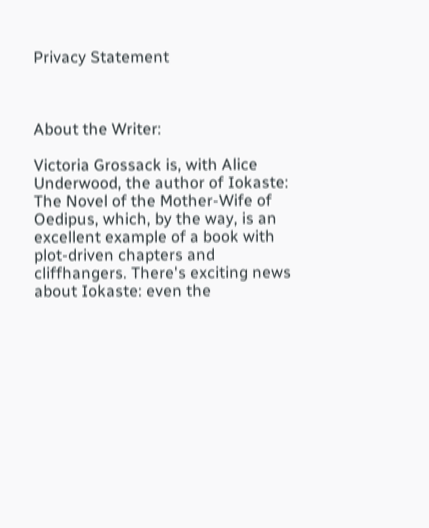Privacy Statement



About the Writer:

Victoria Grossack is, with Alice Underwood, the author of Iokaste: The Novel of the Mother-Wife of Oedipus, which, by the way, is an excellent example of a book with plot-driven chapters and cliffhangers. There's exciting news about Iokaste: even the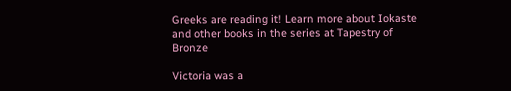Greeks are reading it! Learn more about Iokaste and other books in the series at Tapestry of Bronze

Victoria was a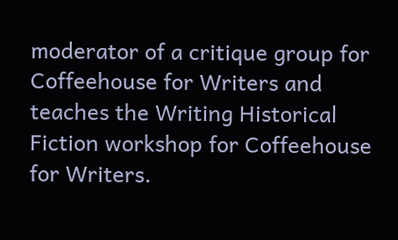moderator of a critique group for Coffeehouse for Writers and teaches the Writing Historical Fiction workshop for Coffeehouse for Writers.